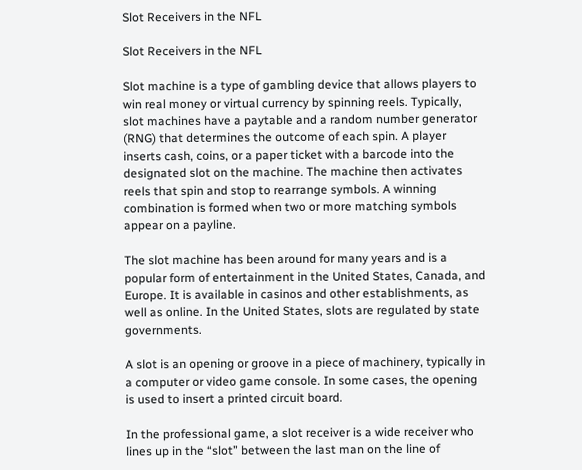Slot Receivers in the NFL

Slot Receivers in the NFL

Slot machine is a type of gambling device that allows players to win real money or virtual currency by spinning reels. Typically, slot machines have a paytable and a random number generator (RNG) that determines the outcome of each spin. A player inserts cash, coins, or a paper ticket with a barcode into the designated slot on the machine. The machine then activates reels that spin and stop to rearrange symbols. A winning combination is formed when two or more matching symbols appear on a payline.

The slot machine has been around for many years and is a popular form of entertainment in the United States, Canada, and Europe. It is available in casinos and other establishments, as well as online. In the United States, slots are regulated by state governments.

A slot is an opening or groove in a piece of machinery, typically in a computer or video game console. In some cases, the opening is used to insert a printed circuit board.

In the professional game, a slot receiver is a wide receiver who lines up in the “slot” between the last man on the line of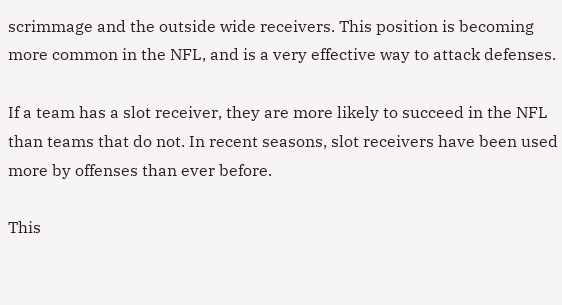scrimmage and the outside wide receivers. This position is becoming more common in the NFL, and is a very effective way to attack defenses.

If a team has a slot receiver, they are more likely to succeed in the NFL than teams that do not. In recent seasons, slot receivers have been used more by offenses than ever before.

This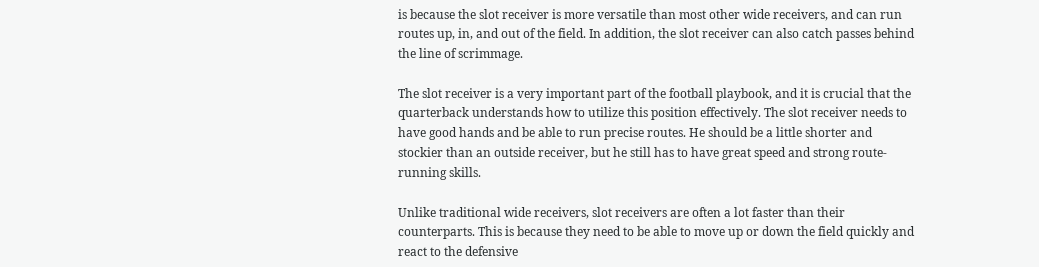is because the slot receiver is more versatile than most other wide receivers, and can run routes up, in, and out of the field. In addition, the slot receiver can also catch passes behind the line of scrimmage.

The slot receiver is a very important part of the football playbook, and it is crucial that the quarterback understands how to utilize this position effectively. The slot receiver needs to have good hands and be able to run precise routes. He should be a little shorter and stockier than an outside receiver, but he still has to have great speed and strong route-running skills.

Unlike traditional wide receivers, slot receivers are often a lot faster than their counterparts. This is because they need to be able to move up or down the field quickly and react to the defensive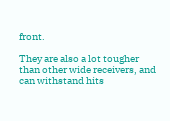front.

They are also a lot tougher than other wide receivers, and can withstand hits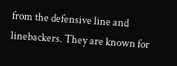from the defensive line and linebackers. They are known for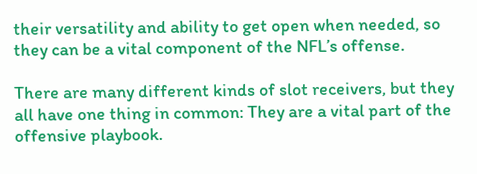their versatility and ability to get open when needed, so they can be a vital component of the NFL’s offense.

There are many different kinds of slot receivers, but they all have one thing in common: They are a vital part of the offensive playbook.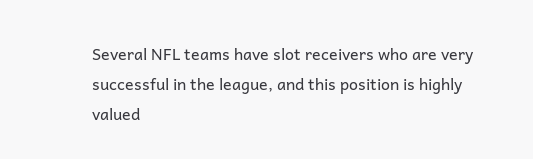Several NFL teams have slot receivers who are very successful in the league, and this position is highly valued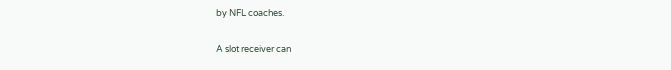by NFL coaches.

A slot receiver can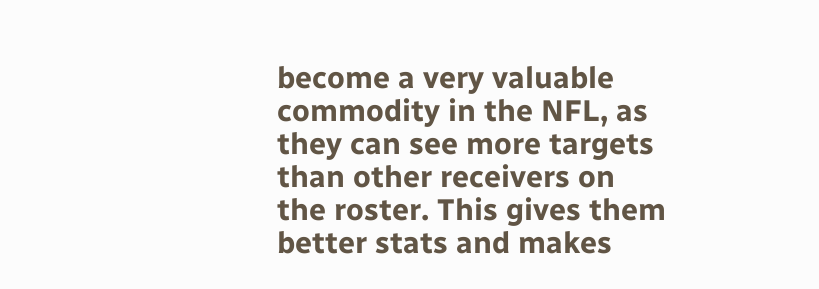become a very valuable commodity in the NFL, as they can see more targets than other receivers on the roster. This gives them better stats and makes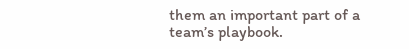them an important part of a team’s playbook.